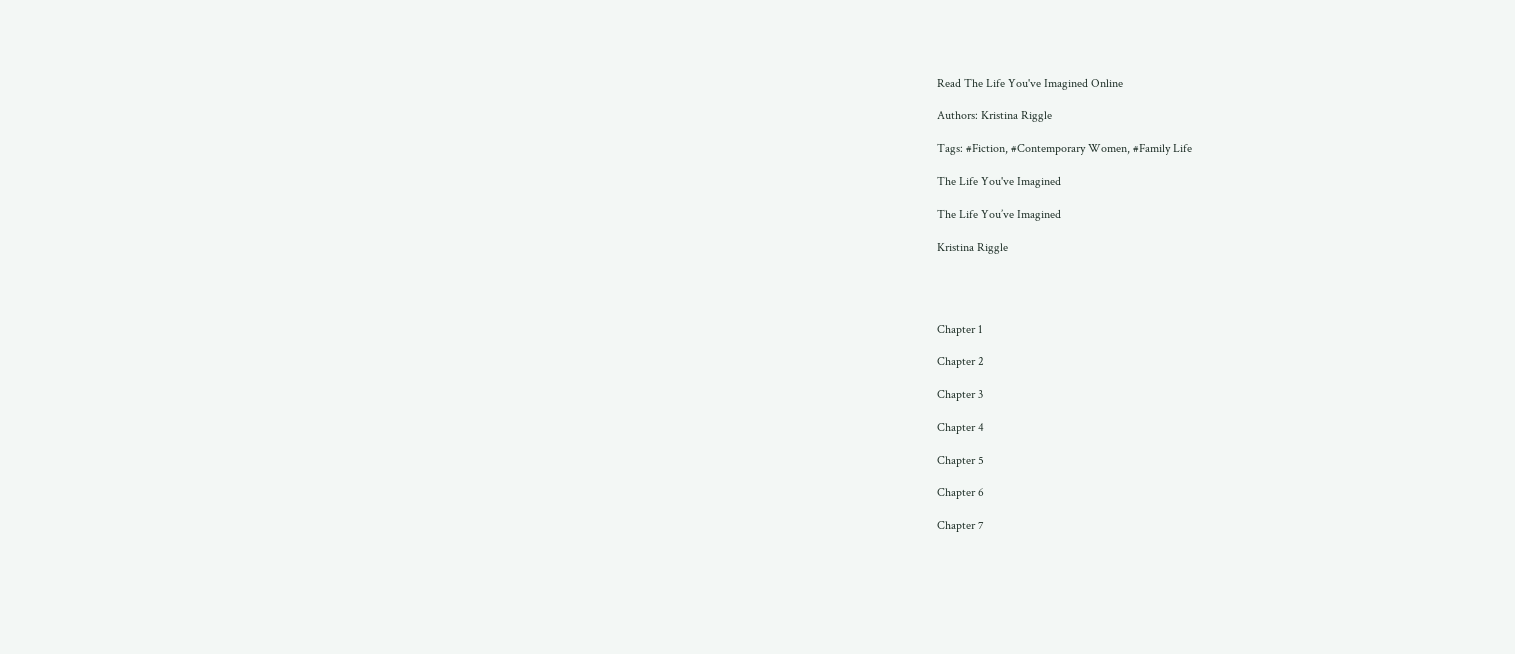Read The Life You've Imagined Online

Authors: Kristina Riggle

Tags: #Fiction, #Contemporary Women, #Family Life

The Life You've Imagined

The Life You’ve Imagined

Kristina Riggle




Chapter 1

Chapter 2

Chapter 3

Chapter 4

Chapter 5

Chapter 6

Chapter 7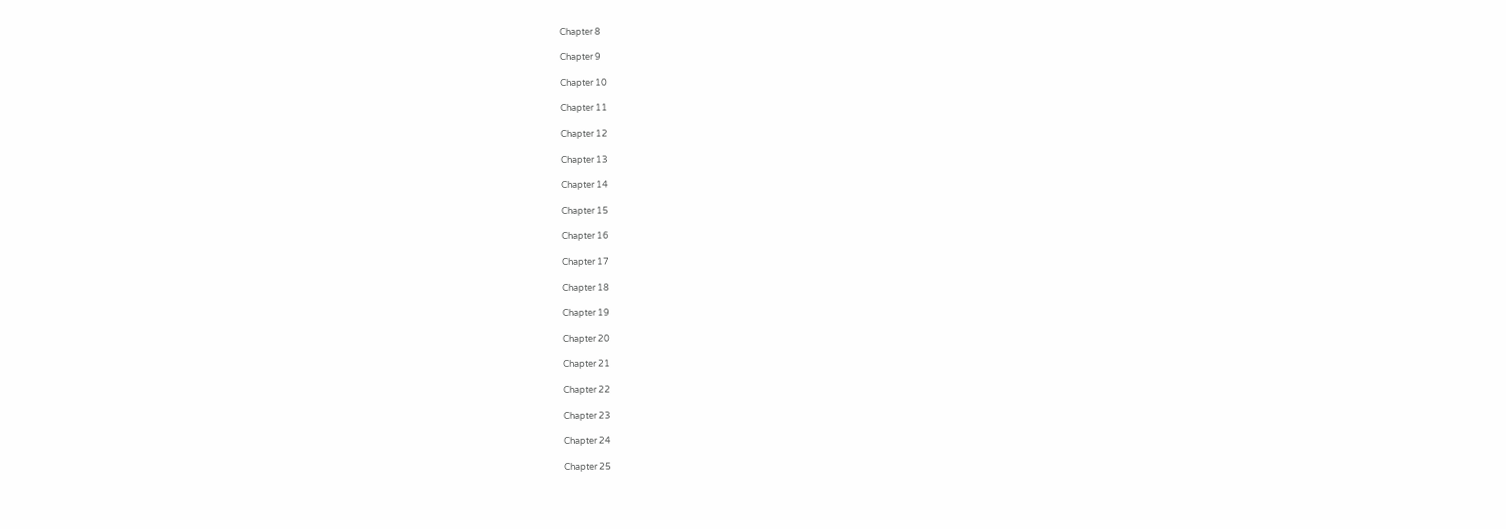Chapter 8

Chapter 9

Chapter 10

Chapter 11

Chapter 12

Chapter 13

Chapter 14

Chapter 15

Chapter 16

Chapter 17

Chapter 18

Chapter 19

Chapter 20

Chapter 21

Chapter 22

Chapter 23

Chapter 24

Chapter 25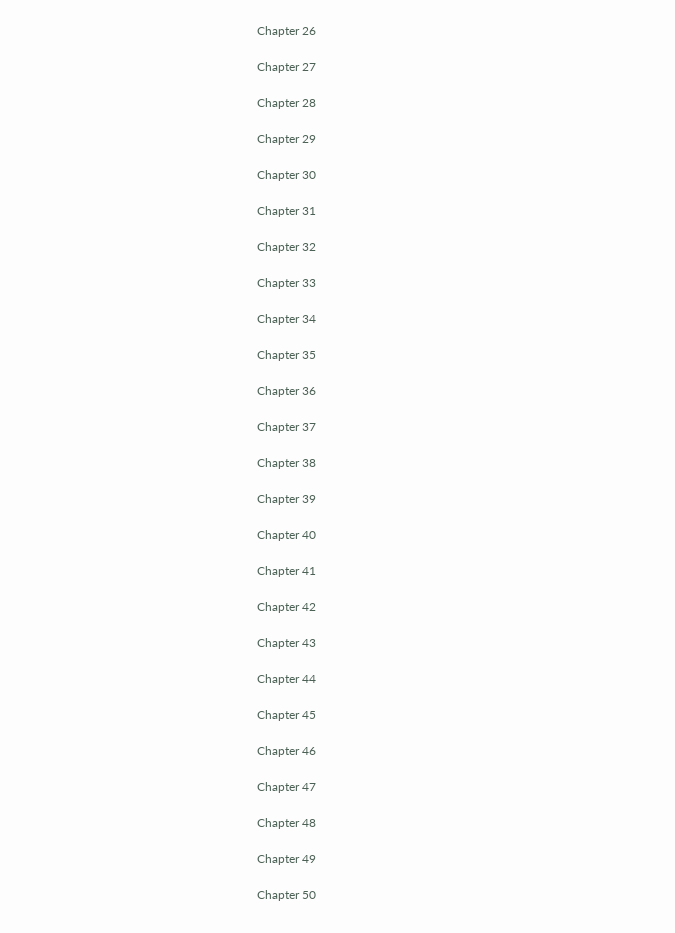Chapter 26

Chapter 27

Chapter 28

Chapter 29

Chapter 30

Chapter 31

Chapter 32

Chapter 33

Chapter 34

Chapter 35

Chapter 36

Chapter 37

Chapter 38

Chapter 39

Chapter 40

Chapter 41

Chapter 42

Chapter 43

Chapter 44

Chapter 45

Chapter 46

Chapter 47

Chapter 48

Chapter 49

Chapter 50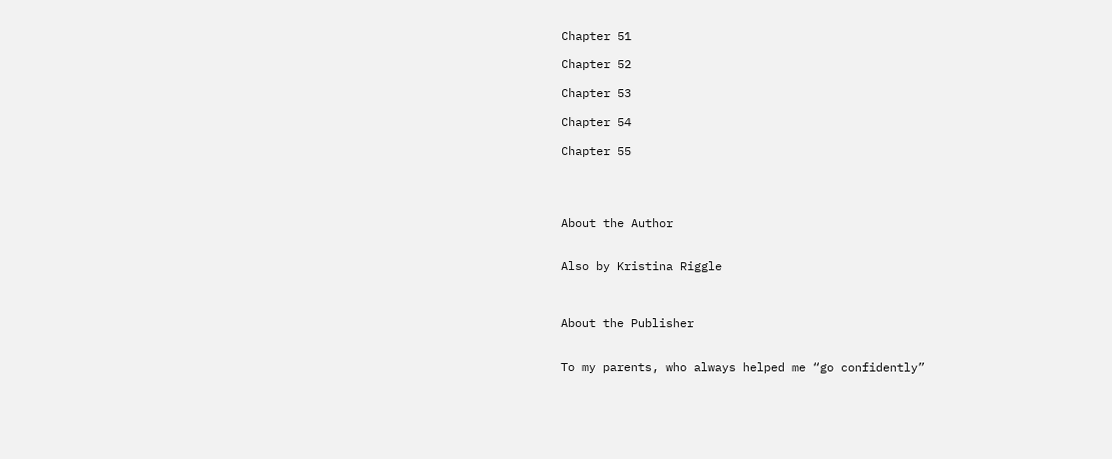Chapter 51

Chapter 52

Chapter 53

Chapter 54

Chapter 55




About the Author


Also by Kristina Riggle



About the Publisher


To my parents, who always helped me “go confidently”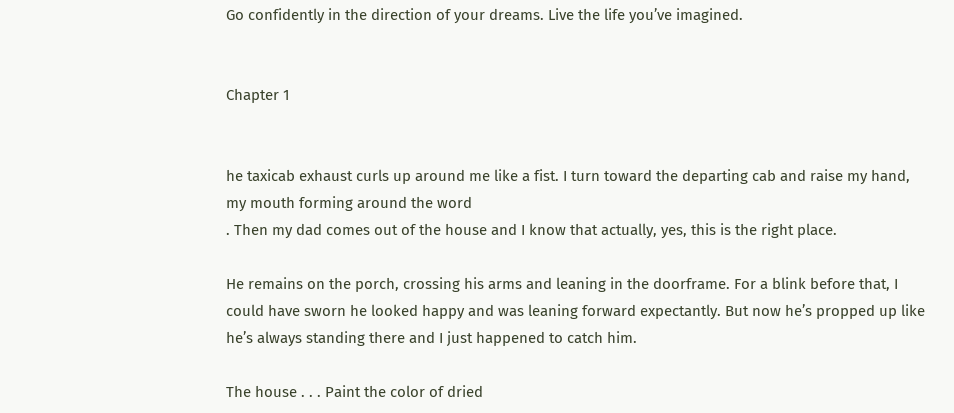Go confidently in the direction of your dreams. Live the life you’ve imagined.


Chapter 1


he taxicab exhaust curls up around me like a fist. I turn toward the departing cab and raise my hand, my mouth forming around the word
. Then my dad comes out of the house and I know that actually, yes, this is the right place.

He remains on the porch, crossing his arms and leaning in the doorframe. For a blink before that, I could have sworn he looked happy and was leaning forward expectantly. But now he’s propped up like he’s always standing there and I just happened to catch him.

The house . . . Paint the color of dried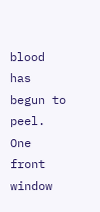blood has begun to peel. One front window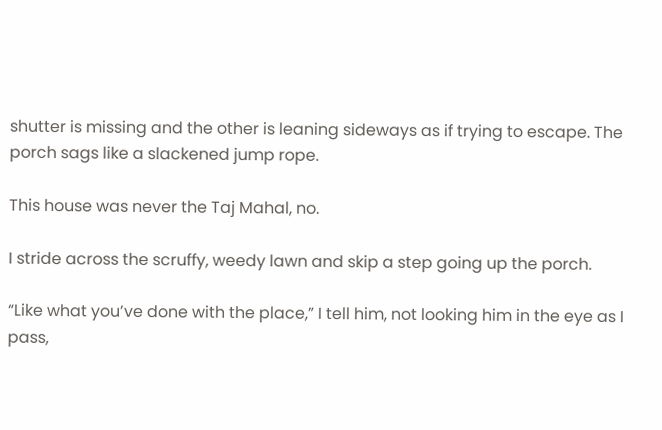shutter is missing and the other is leaning sideways as if trying to escape. The porch sags like a slackened jump rope.

This house was never the Taj Mahal, no.

I stride across the scruffy, weedy lawn and skip a step going up the porch.

“Like what you’ve done with the place,” I tell him, not looking him in the eye as I pass,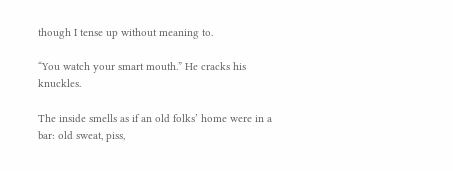though I tense up without meaning to.

“You watch your smart mouth.” He cracks his knuckles.

The inside smells as if an old folks’ home were in a bar: old sweat, piss,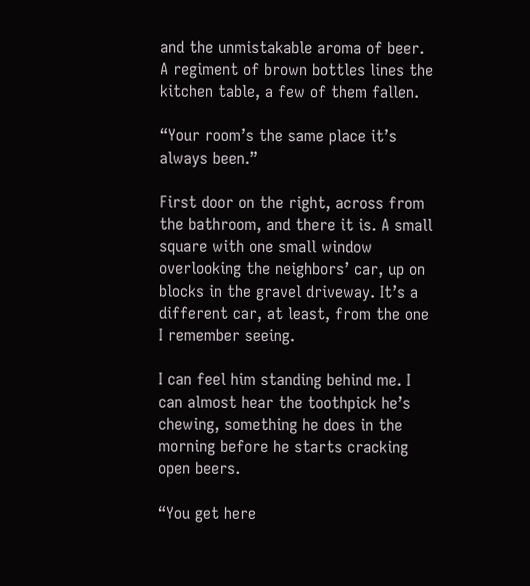and the unmistakable aroma of beer. A regiment of brown bottles lines the kitchen table, a few of them fallen.

“Your room’s the same place it’s always been.”

First door on the right, across from the bathroom, and there it is. A small square with one small window overlooking the neighbors’ car, up on blocks in the gravel driveway. It’s a different car, at least, from the one I remember seeing.

I can feel him standing behind me. I can almost hear the toothpick he’s chewing, something he does in the morning before he starts cracking open beers.

“You get here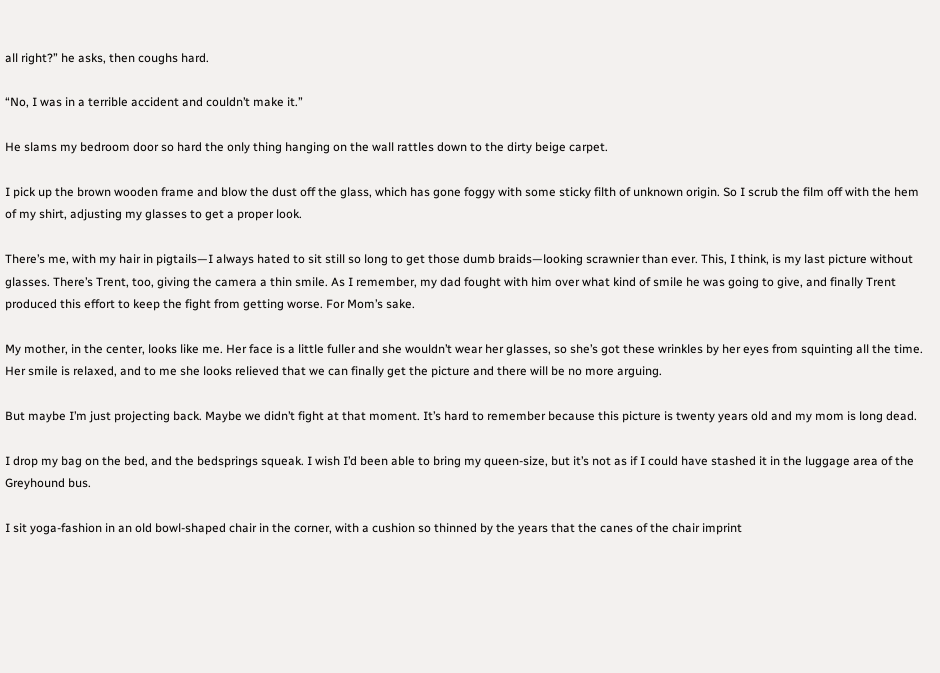all right?” he asks, then coughs hard.

“No, I was in a terrible accident and couldn’t make it.”

He slams my bedroom door so hard the only thing hanging on the wall rattles down to the dirty beige carpet.

I pick up the brown wooden frame and blow the dust off the glass, which has gone foggy with some sticky filth of unknown origin. So I scrub the film off with the hem of my shirt, adjusting my glasses to get a proper look.

There’s me, with my hair in pigtails—I always hated to sit still so long to get those dumb braids—looking scrawnier than ever. This, I think, is my last picture without glasses. There’s Trent, too, giving the camera a thin smile. As I remember, my dad fought with him over what kind of smile he was going to give, and finally Trent produced this effort to keep the fight from getting worse. For Mom’s sake.

My mother, in the center, looks like me. Her face is a little fuller and she wouldn’t wear her glasses, so she’s got these wrinkles by her eyes from squinting all the time. Her smile is relaxed, and to me she looks relieved that we can finally get the picture and there will be no more arguing.

But maybe I’m just projecting back. Maybe we didn’t fight at that moment. It’s hard to remember because this picture is twenty years old and my mom is long dead.

I drop my bag on the bed, and the bedsprings squeak. I wish I’d been able to bring my queen-size, but it’s not as if I could have stashed it in the luggage area of the Greyhound bus.

I sit yoga-fashion in an old bowl-shaped chair in the corner, with a cushion so thinned by the years that the canes of the chair imprint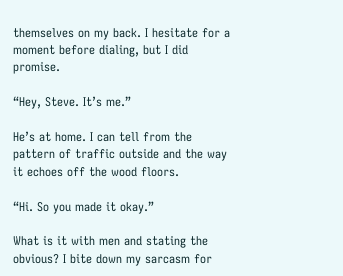themselves on my back. I hesitate for a moment before dialing, but I did promise.

“Hey, Steve. It’s me.”

He’s at home. I can tell from the pattern of traffic outside and the way it echoes off the wood floors.

“Hi. So you made it okay.”

What is it with men and stating the obvious? I bite down my sarcasm for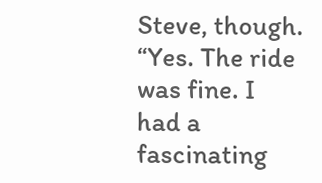Steve, though. “Yes. The ride was fine. I had a fascinating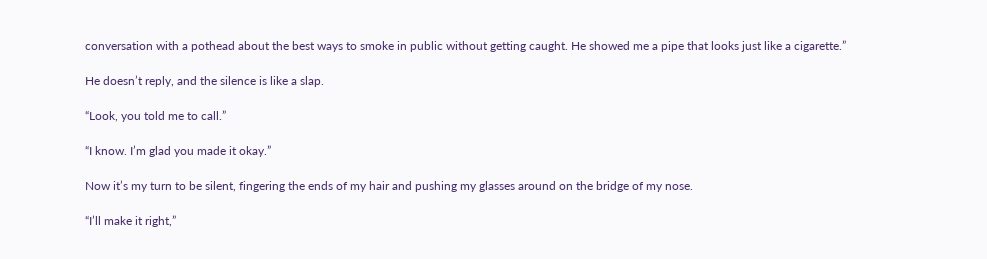conversation with a pothead about the best ways to smoke in public without getting caught. He showed me a pipe that looks just like a cigarette.”

He doesn’t reply, and the silence is like a slap.

“Look, you told me to call.”

“I know. I’m glad you made it okay.”

Now it’s my turn to be silent, fingering the ends of my hair and pushing my glasses around on the bridge of my nose.

“I’ll make it right,”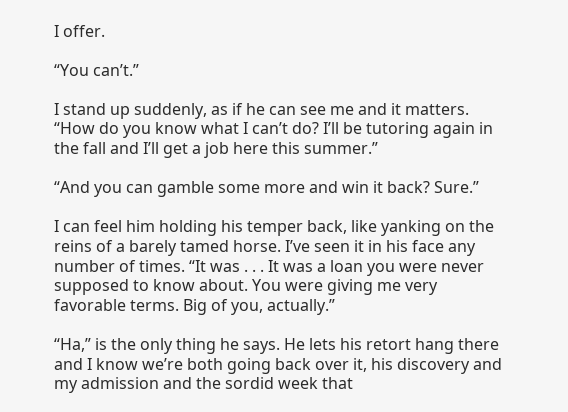I offer.

“You can’t.”

I stand up suddenly, as if he can see me and it matters. “How do you know what I can’t do? I’ll be tutoring again in the fall and I’ll get a job here this summer.”

“And you can gamble some more and win it back? Sure.”

I can feel him holding his temper back, like yanking on the reins of a barely tamed horse. I’ve seen it in his face any number of times. “It was . . . It was a loan you were never supposed to know about. You were giving me very favorable terms. Big of you, actually.”

“Ha,” is the only thing he says. He lets his retort hang there and I know we’re both going back over it, his discovery and my admission and the sordid week that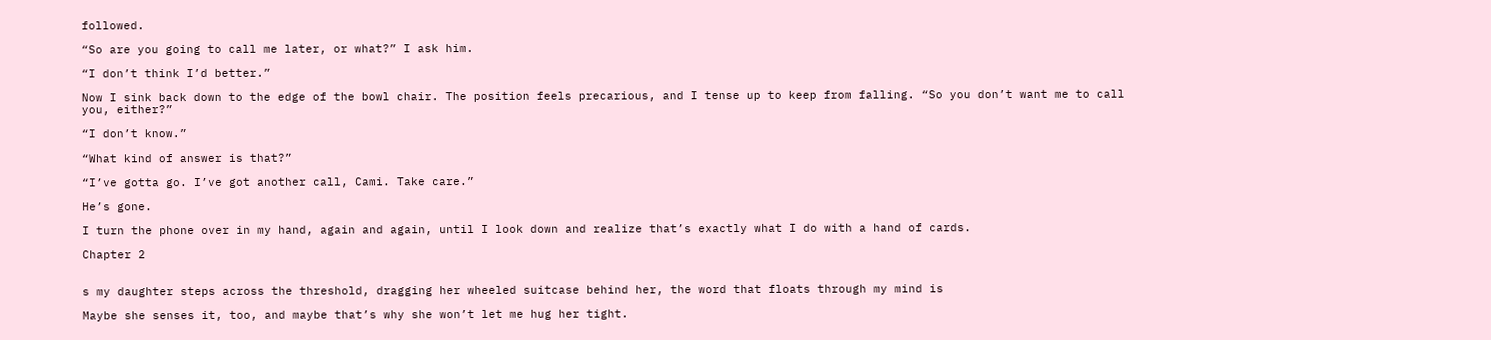followed.

“So are you going to call me later, or what?” I ask him.

“I don’t think I’d better.”

Now I sink back down to the edge of the bowl chair. The position feels precarious, and I tense up to keep from falling. “So you don’t want me to call you, either?”

“I don’t know.”

“What kind of answer is that?”

“I’ve gotta go. I’ve got another call, Cami. Take care.”

He’s gone.

I turn the phone over in my hand, again and again, until I look down and realize that’s exactly what I do with a hand of cards.

Chapter 2


s my daughter steps across the threshold, dragging her wheeled suitcase behind her, the word that floats through my mind is

Maybe she senses it, too, and maybe that’s why she won’t let me hug her tight.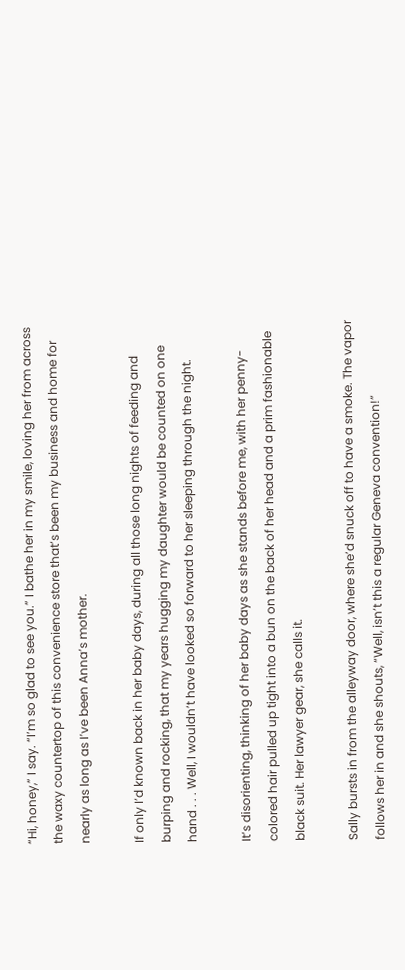“Hi, honey,” I say. “I’m so glad to see you.” I bathe her in my smile, loving her from across the waxy countertop of this convenience store that’s been my business and home for nearly as long as I’ve been Anna’s mother.

If only I’d known back in her baby days, during all those long nights of feeding and burping and rocking, that my years hugging my daughter would be counted on one hand . . . Well, I wouldn’t have looked so forward to her sleeping through the night.

It’s disorienting, thinking of her baby days as she stands before me, with her penny-colored hair pulled up tight into a bun on the back of her head and a prim fashionable black suit. Her lawyer gear, she calls it.

Sally bursts in from the alleyway door, where she’d snuck off to have a smoke. The vapor follows her in and she shouts, “Well, isn’t this a regular Geneva convention!”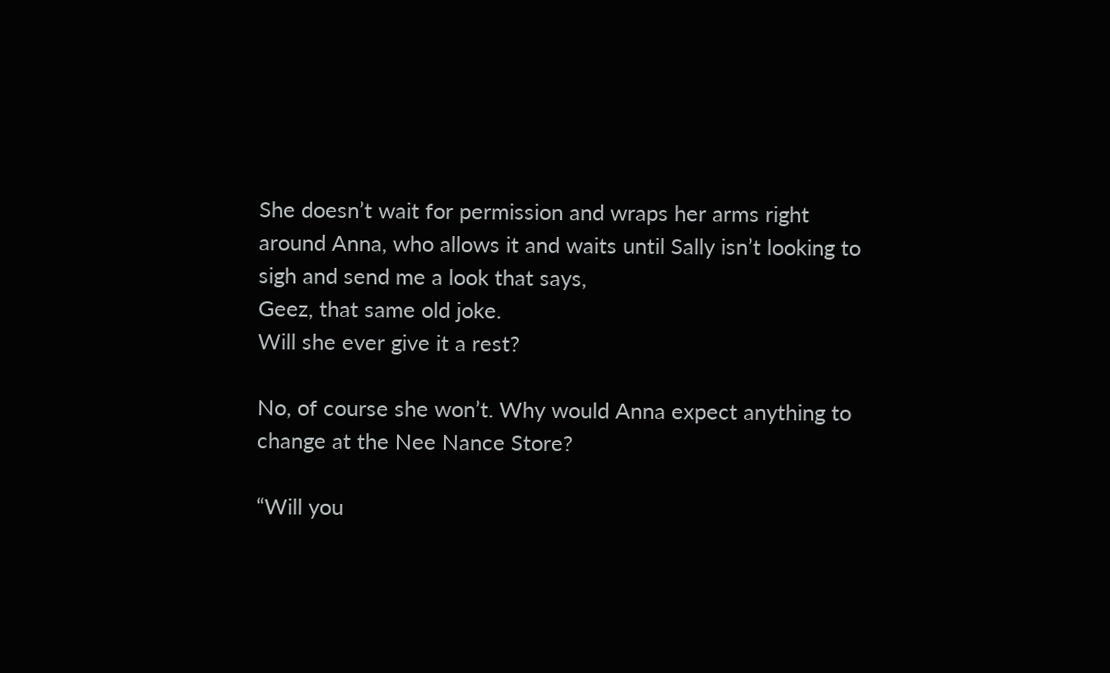She doesn’t wait for permission and wraps her arms right around Anna, who allows it and waits until Sally isn’t looking to sigh and send me a look that says,
Geez, that same old joke.
Will she ever give it a rest?

No, of course she won’t. Why would Anna expect anything to change at the Nee Nance Store?

“Will you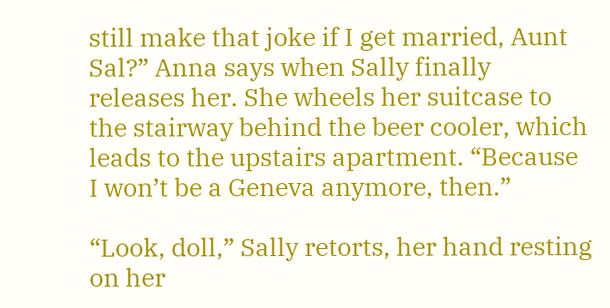still make that joke if I get married, Aunt Sal?” Anna says when Sally finally releases her. She wheels her suitcase to the stairway behind the beer cooler, which leads to the upstairs apartment. “Because I won’t be a Geneva anymore, then.”

“Look, doll,” Sally retorts, her hand resting on her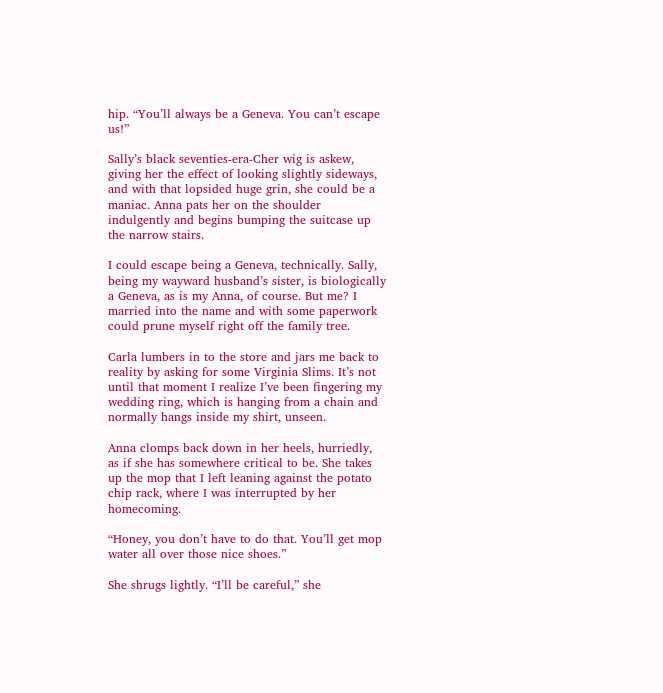hip. “You’ll always be a Geneva. You can’t escape us!”

Sally’s black seventies-era-Cher wig is askew, giving her the effect of looking slightly sideways, and with that lopsided huge grin, she could be a maniac. Anna pats her on the shoulder indulgently and begins bumping the suitcase up the narrow stairs.

I could escape being a Geneva, technically. Sally, being my wayward husband’s sister, is biologically a Geneva, as is my Anna, of course. But me? I married into the name and with some paperwork could prune myself right off the family tree.

Carla lumbers in to the store and jars me back to reality by asking for some Virginia Slims. It’s not until that moment I realize I’ve been fingering my wedding ring, which is hanging from a chain and normally hangs inside my shirt, unseen.

Anna clomps back down in her heels, hurriedly, as if she has somewhere critical to be. She takes up the mop that I left leaning against the potato chip rack, where I was interrupted by her homecoming.

“Honey, you don’t have to do that. You’ll get mop water all over those nice shoes.”

She shrugs lightly. “I’ll be careful,” she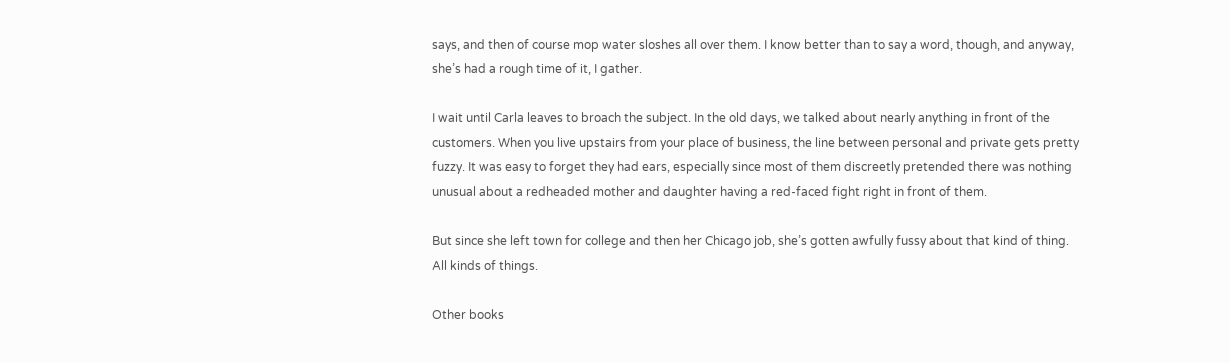says, and then of course mop water sloshes all over them. I know better than to say a word, though, and anyway, she’s had a rough time of it, I gather.

I wait until Carla leaves to broach the subject. In the old days, we talked about nearly anything in front of the customers. When you live upstairs from your place of business, the line between personal and private gets pretty fuzzy. It was easy to forget they had ears, especially since most of them discreetly pretended there was nothing unusual about a redheaded mother and daughter having a red-faced fight right in front of them.

But since she left town for college and then her Chicago job, she’s gotten awfully fussy about that kind of thing. All kinds of things.

Other books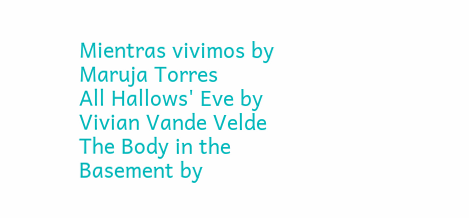Mientras vivimos by Maruja Torres
All Hallows' Eve by Vivian Vande Velde
The Body in the Basement by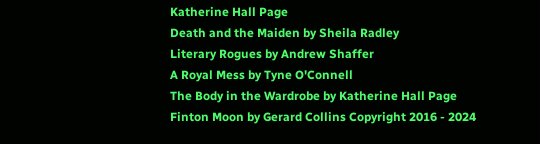Katherine Hall Page
Death and the Maiden by Sheila Radley
Literary Rogues by Andrew Shaffer
A Royal Mess by Tyne O'Connell
The Body in the Wardrobe by Katherine Hall Page
Finton Moon by Gerard Collins Copyright 2016 - 2024